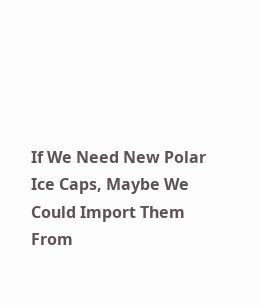If We Need New Polar Ice Caps, Maybe We Could Import Them From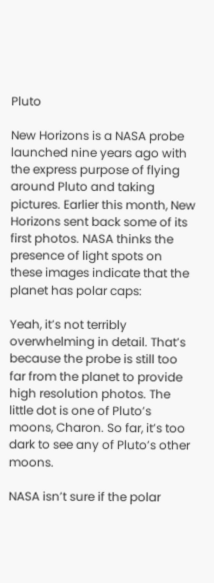Pluto

New Horizons is a NASA probe launched nine years ago with the express purpose of flying around Pluto and taking pictures. Earlier this month, New Horizons sent back some of its first photos. NASA thinks the presence of light spots on these images indicate that the planet has polar caps:

Yeah, it’s not terribly overwhelming in detail. That’s because the probe is still too far from the planet to provide high resolution photos. The little dot is one of Pluto’s moons, Charon. So far, it’s too dark to see any of Pluto’s other moons.

NASA isn’t sure if the polar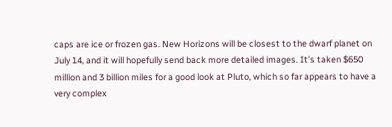caps are ice or frozen gas. New Horizons will be closest to the dwarf planet on July 14, and it will hopefully send back more detailed images. It’s taken $650 million and 3 billion miles for a good look at Pluto, which so far appears to have a very complex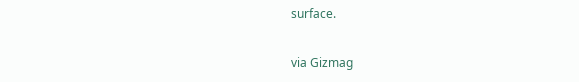surface.

via Gizmag